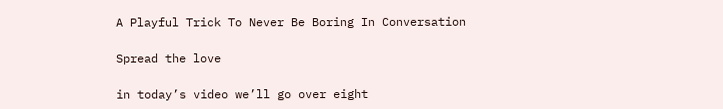A Playful Trick To Never Be Boring In Conversation

Spread the love

in today’s video we’ll go over eight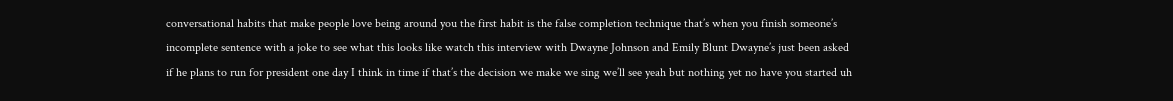conversational habits that make people love being around you the first habit is the false completion technique that’s when you finish someone’s incomplete sentence with a joke to see what this looks like watch this interview with Dwayne Johnson and Emily Blunt Dwayne’s just been asked if he plans to run for president one day I think in time if that’s the decision we make we sing we’ll see yeah but nothing yet no have you started uh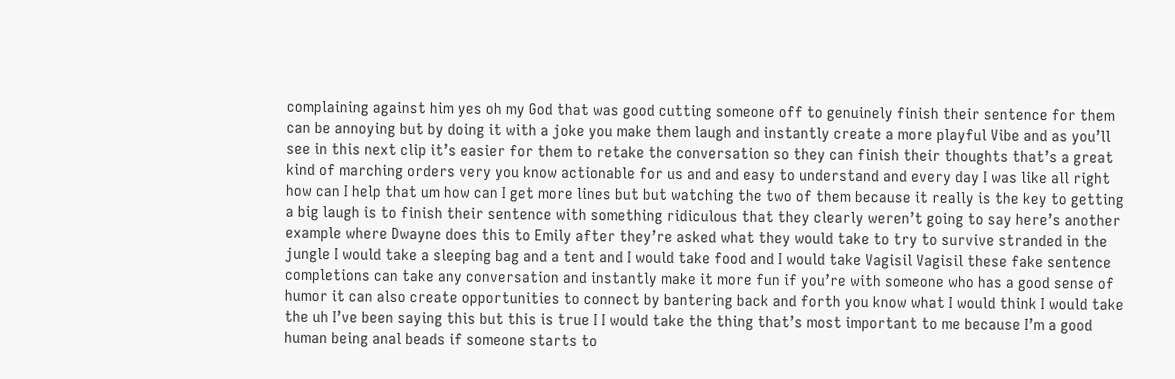complaining against him yes oh my God that was good cutting someone off to genuinely finish their sentence for them can be annoying but by doing it with a joke you make them laugh and instantly create a more playful Vibe and as you’ll see in this next clip it’s easier for them to retake the conversation so they can finish their thoughts that’s a great kind of marching orders very you know actionable for us and and easy to understand and every day I was like all right how can I help that um how can I get more lines but but watching the two of them because it really is the key to getting a big laugh is to finish their sentence with something ridiculous that they clearly weren’t going to say here’s another example where Dwayne does this to Emily after they’re asked what they would take to try to survive stranded in the jungle I would take a sleeping bag and a tent and I would take food and I would take Vagisil Vagisil these fake sentence completions can take any conversation and instantly make it more fun if you’re with someone who has a good sense of humor it can also create opportunities to connect by bantering back and forth you know what I would think I would take the uh I’ve been saying this but this is true I I would take the thing that’s most important to me because I’m a good human being anal beads if someone starts to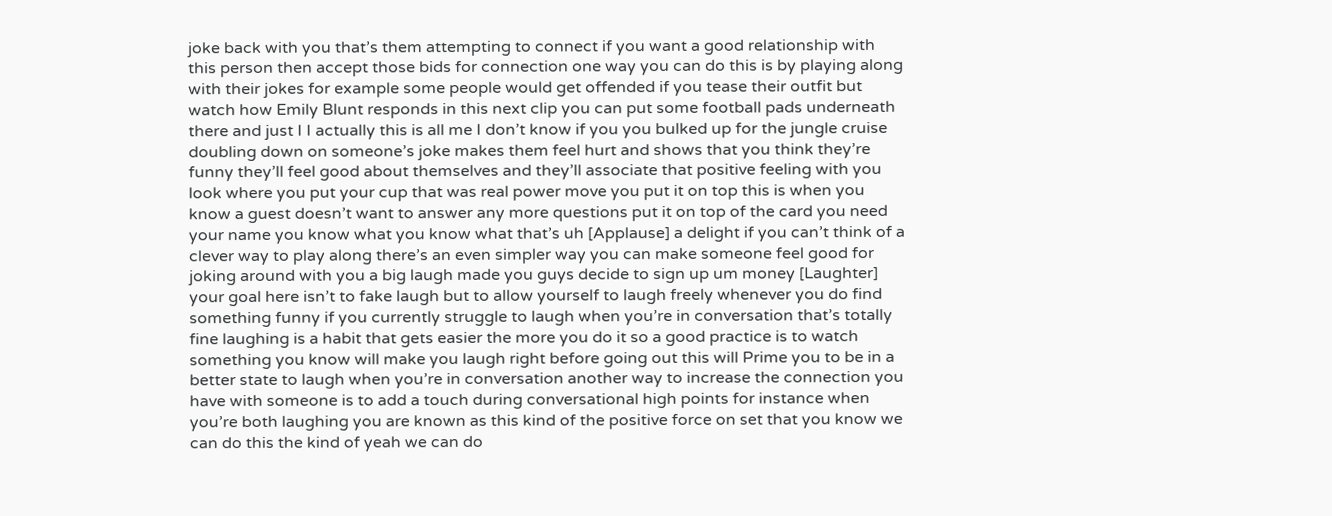joke back with you that’s them attempting to connect if you want a good relationship with this person then accept those bids for connection one way you can do this is by playing along with their jokes for example some people would get offended if you tease their outfit but watch how Emily Blunt responds in this next clip you can put some football pads underneath there and just I I actually this is all me I don’t know if you you bulked up for the jungle cruise doubling down on someone’s joke makes them feel hurt and shows that you think they’re funny they’ll feel good about themselves and they’ll associate that positive feeling with you look where you put your cup that was real power move you put it on top this is when you know a guest doesn’t want to answer any more questions put it on top of the card you need your name you know what you know what that’s uh [Applause] a delight if you can’t think of a clever way to play along there’s an even simpler way you can make someone feel good for joking around with you a big laugh made you guys decide to sign up um money [Laughter] your goal here isn’t to fake laugh but to allow yourself to laugh freely whenever you do find something funny if you currently struggle to laugh when you’re in conversation that’s totally fine laughing is a habit that gets easier the more you do it so a good practice is to watch something you know will make you laugh right before going out this will Prime you to be in a better state to laugh when you’re in conversation another way to increase the connection you have with someone is to add a touch during conversational high points for instance when you’re both laughing you are known as this kind of the positive force on set that you know we can do this the kind of yeah we can do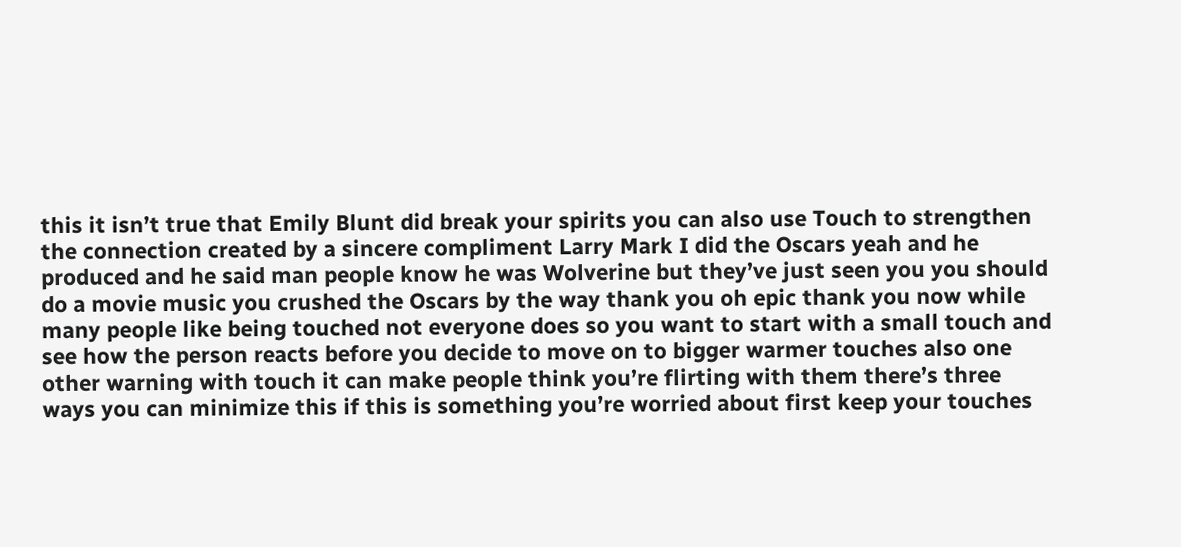this it isn’t true that Emily Blunt did break your spirits you can also use Touch to strengthen the connection created by a sincere compliment Larry Mark I did the Oscars yeah and he produced and he said man people know he was Wolverine but they’ve just seen you you should do a movie music you crushed the Oscars by the way thank you oh epic thank you now while many people like being touched not everyone does so you want to start with a small touch and see how the person reacts before you decide to move on to bigger warmer touches also one other warning with touch it can make people think you’re flirting with them there’s three ways you can minimize this if this is something you’re worried about first keep your touches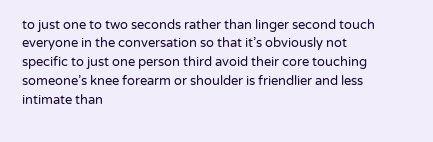to just one to two seconds rather than linger second touch everyone in the conversation so that it’s obviously not specific to just one person third avoid their core touching someone’s knee forearm or shoulder is friendlier and less intimate than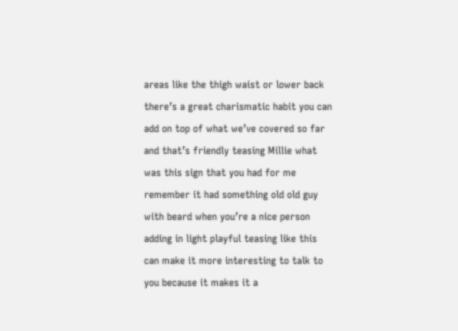areas like the thigh waist or lower back there’s a great charismatic habit you can add on top of what we’ve covered so far and that’s friendly teasing Millie what was this sign that you had for me remember it had something old old guy with beard when you’re a nice person adding in light playful teasing like this can make it more interesting to talk to you because it makes it a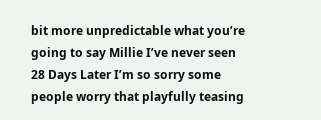bit more unpredictable what you’re going to say Millie I’ve never seen 28 Days Later I’m so sorry some people worry that playfully teasing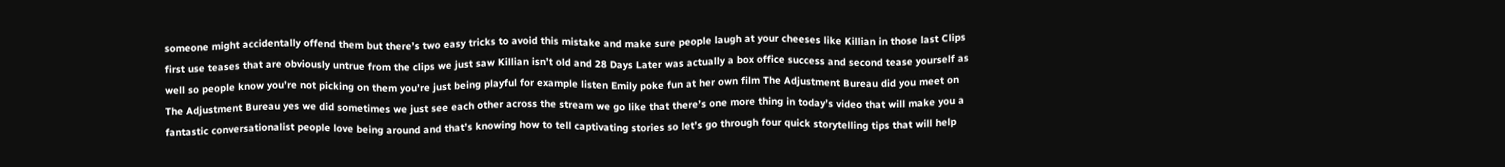someone might accidentally offend them but there’s two easy tricks to avoid this mistake and make sure people laugh at your cheeses like Killian in those last Clips first use teases that are obviously untrue from the clips we just saw Killian isn’t old and 28 Days Later was actually a box office success and second tease yourself as well so people know you’re not picking on them you’re just being playful for example listen Emily poke fun at her own film The Adjustment Bureau did you meet on The Adjustment Bureau yes we did sometimes we just see each other across the stream we go like that there’s one more thing in today’s video that will make you a fantastic conversationalist people love being around and that’s knowing how to tell captivating stories so let’s go through four quick storytelling tips that will help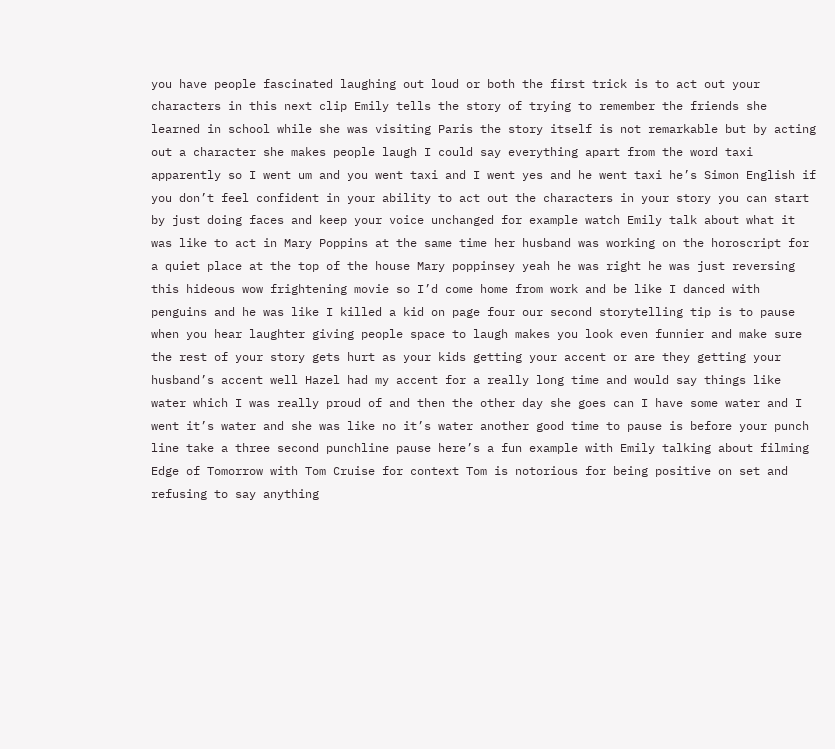you have people fascinated laughing out loud or both the first trick is to act out your characters in this next clip Emily tells the story of trying to remember the friends she learned in school while she was visiting Paris the story itself is not remarkable but by acting out a character she makes people laugh I could say everything apart from the word taxi apparently so I went um and you went taxi and I went yes and he went taxi he’s Simon English if you don’t feel confident in your ability to act out the characters in your story you can start by just doing faces and keep your voice unchanged for example watch Emily talk about what it was like to act in Mary Poppins at the same time her husband was working on the horoscript for a quiet place at the top of the house Mary poppinsey yeah he was right he was just reversing this hideous wow frightening movie so I’d come home from work and be like I danced with penguins and he was like I killed a kid on page four our second storytelling tip is to pause when you hear laughter giving people space to laugh makes you look even funnier and make sure the rest of your story gets hurt as your kids getting your accent or are they getting your husband’s accent well Hazel had my accent for a really long time and would say things like water which I was really proud of and then the other day she goes can I have some water and I went it’s water and she was like no it’s water another good time to pause is before your punch line take a three second punchline pause here’s a fun example with Emily talking about filming Edge of Tomorrow with Tom Cruise for context Tom is notorious for being positive on set and refusing to say anything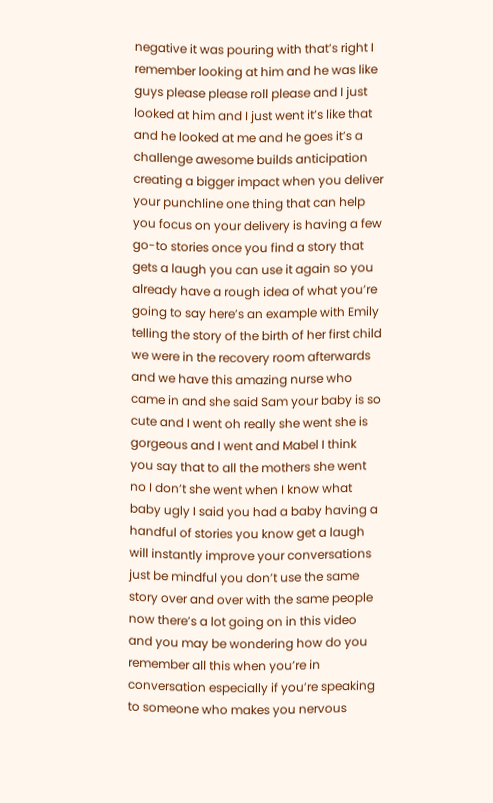negative it was pouring with that’s right I remember looking at him and he was like guys please please roll please and I just looked at him and I just went it’s like that and he looked at me and he goes it’s a challenge awesome builds anticipation creating a bigger impact when you deliver your punchline one thing that can help you focus on your delivery is having a few go-to stories once you find a story that gets a laugh you can use it again so you already have a rough idea of what you’re going to say here’s an example with Emily telling the story of the birth of her first child we were in the recovery room afterwards and we have this amazing nurse who came in and she said Sam your baby is so cute and I went oh really she went she is gorgeous and I went and Mabel I think you say that to all the mothers she went no I don’t she went when I know what baby ugly I said you had a baby having a handful of stories you know get a laugh will instantly improve your conversations just be mindful you don’t use the same story over and over with the same people now there’s a lot going on in this video and you may be wondering how do you remember all this when you’re in conversation especially if you’re speaking to someone who makes you nervous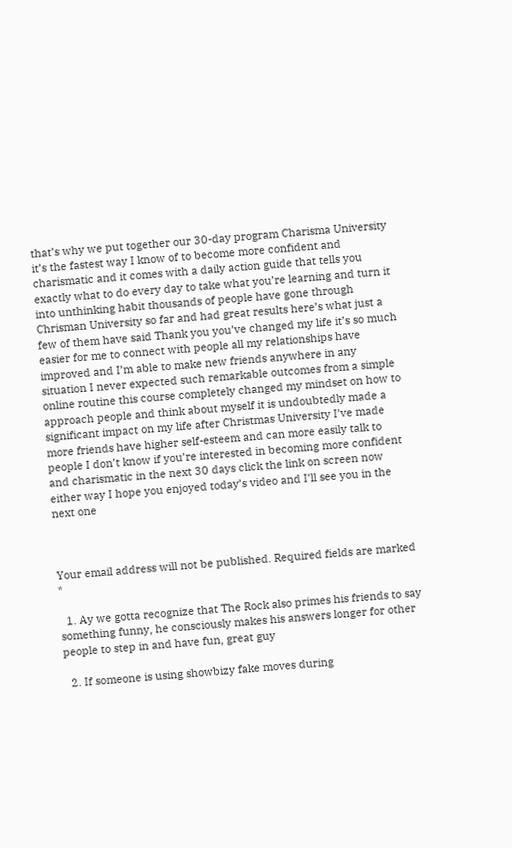that’s why we put together our 30-day program Charisma University it’s the fastest way I know of to become more confident and charismatic and it comes with a daily action guide that tells you exactly what to do every day to take what you’re learning and turn it into unthinking habit thousands of people have gone through Chrisman University so far and had great results here’s what just a few of them have said Thank you you’ve changed my life it’s so much easier for me to connect with people all my relationships have improved and I’m able to make new friends anywhere in any situation I never expected such remarkable outcomes from a simple online routine this course completely changed my mindset on how to approach people and think about myself it is undoubtedly made a significant impact on my life after Christmas University I’ve made more friends have higher self-esteem and can more easily talk to people I don’t know if you’re interested in becoming more confident and charismatic in the next 30 days click the link on screen now either way I hope you enjoyed today’s video and I’ll see you in the next one



Your email address will not be published. Required fields are marked *

  1. Ay we gotta recognize that The Rock also primes his friends to say something funny, he consciously makes his answers longer for other people to step in and have fun, great guy

  2. If someone is using showbizy fake moves during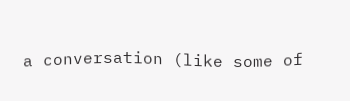a conversation (like some of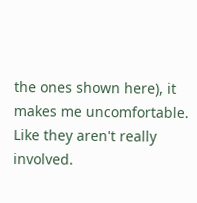the ones shown here), it makes me uncomfortable. Like they aren't really involved.